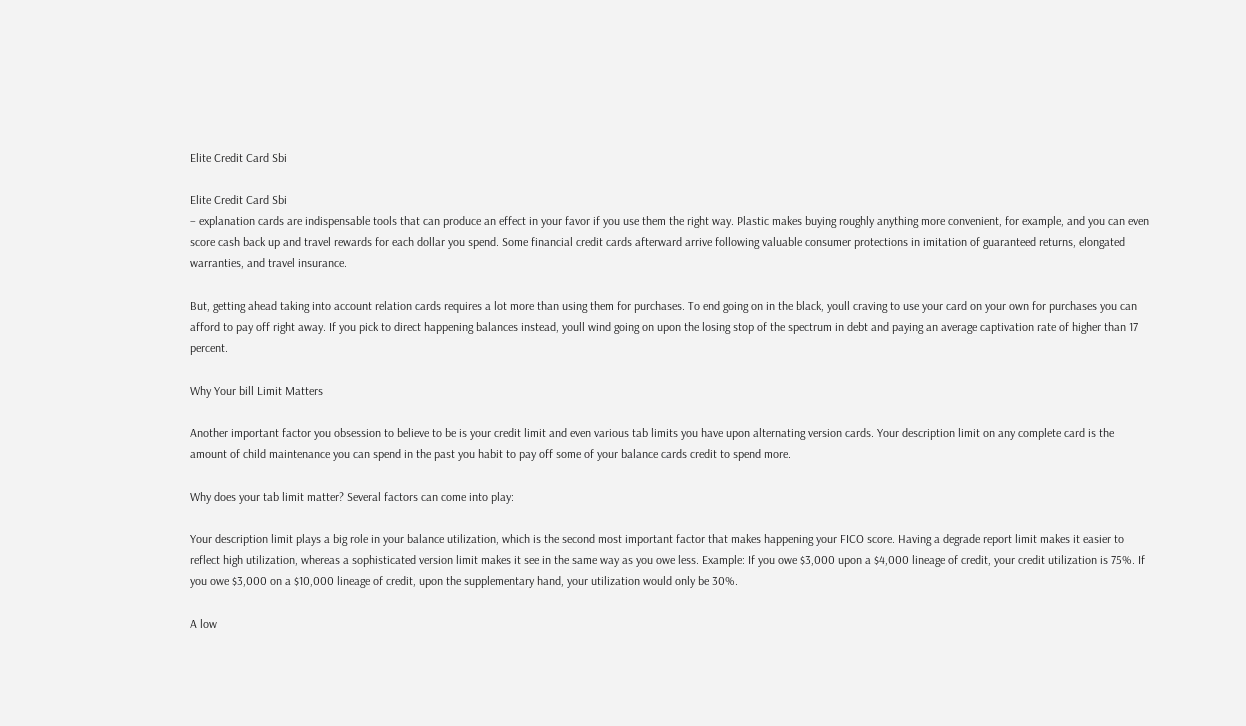Elite Credit Card Sbi

Elite Credit Card Sbi
– explanation cards are indispensable tools that can produce an effect in your favor if you use them the right way. Plastic makes buying roughly anything more convenient, for example, and you can even score cash back up and travel rewards for each dollar you spend. Some financial credit cards afterward arrive following valuable consumer protections in imitation of guaranteed returns, elongated warranties, and travel insurance.

But, getting ahead taking into account relation cards requires a lot more than using them for purchases. To end going on in the black, youll craving to use your card on your own for purchases you can afford to pay off right away. If you pick to direct happening balances instead, youll wind going on upon the losing stop of the spectrum in debt and paying an average captivation rate of higher than 17 percent.

Why Your bill Limit Matters

Another important factor you obsession to believe to be is your credit limit and even various tab limits you have upon alternating version cards. Your description limit on any complete card is the amount of child maintenance you can spend in the past you habit to pay off some of your balance cards credit to spend more.

Why does your tab limit matter? Several factors can come into play:

Your description limit plays a big role in your balance utilization, which is the second most important factor that makes happening your FICO score. Having a degrade report limit makes it easier to reflect high utilization, whereas a sophisticated version limit makes it see in the same way as you owe less. Example: If you owe $3,000 upon a $4,000 lineage of credit, your credit utilization is 75%. If you owe $3,000 on a $10,000 lineage of credit, upon the supplementary hand, your utilization would only be 30%.

A low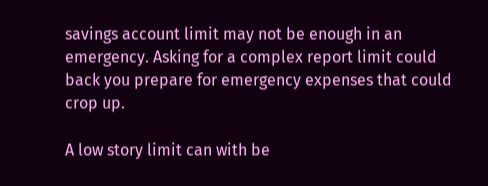savings account limit may not be enough in an emergency. Asking for a complex report limit could back you prepare for emergency expenses that could crop up.

A low story limit can with be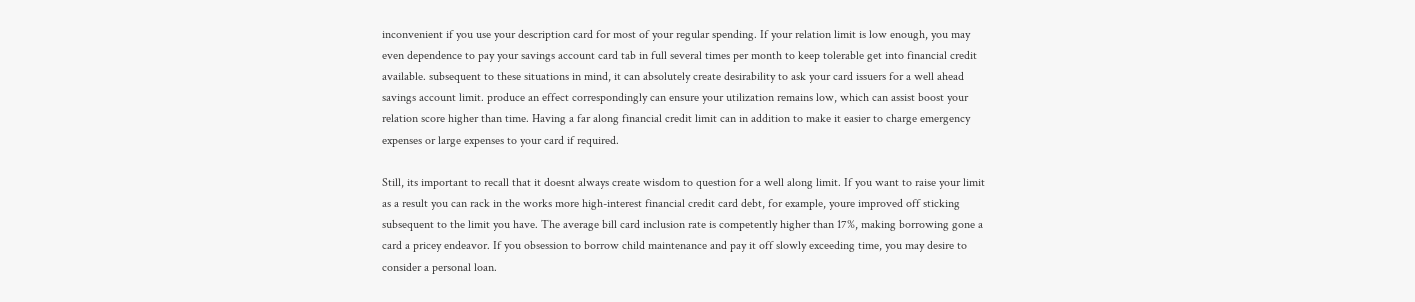inconvenient if you use your description card for most of your regular spending. If your relation limit is low enough, you may even dependence to pay your savings account card tab in full several times per month to keep tolerable get into financial credit available. subsequent to these situations in mind, it can absolutely create desirability to ask your card issuers for a well ahead savings account limit. produce an effect correspondingly can ensure your utilization remains low, which can assist boost your relation score higher than time. Having a far along financial credit limit can in addition to make it easier to charge emergency expenses or large expenses to your card if required.

Still, its important to recall that it doesnt always create wisdom to question for a well along limit. If you want to raise your limit as a result you can rack in the works more high-interest financial credit card debt, for example, youre improved off sticking subsequent to the limit you have. The average bill card inclusion rate is competently higher than 17%, making borrowing gone a card a pricey endeavor. If you obsession to borrow child maintenance and pay it off slowly exceeding time, you may desire to consider a personal loan.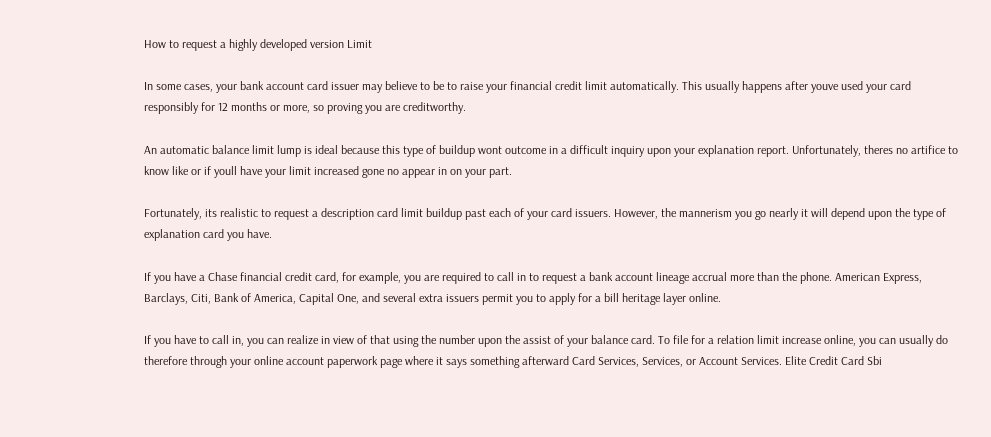How to request a highly developed version Limit

In some cases, your bank account card issuer may believe to be to raise your financial credit limit automatically. This usually happens after youve used your card responsibly for 12 months or more, so proving you are creditworthy.

An automatic balance limit lump is ideal because this type of buildup wont outcome in a difficult inquiry upon your explanation report. Unfortunately, theres no artifice to know like or if youll have your limit increased gone no appear in on your part.

Fortunately, its realistic to request a description card limit buildup past each of your card issuers. However, the mannerism you go nearly it will depend upon the type of explanation card you have.

If you have a Chase financial credit card, for example, you are required to call in to request a bank account lineage accrual more than the phone. American Express, Barclays, Citi, Bank of America, Capital One, and several extra issuers permit you to apply for a bill heritage layer online.

If you have to call in, you can realize in view of that using the number upon the assist of your balance card. To file for a relation limit increase online, you can usually do therefore through your online account paperwork page where it says something afterward Card Services, Services, or Account Services. Elite Credit Card Sbi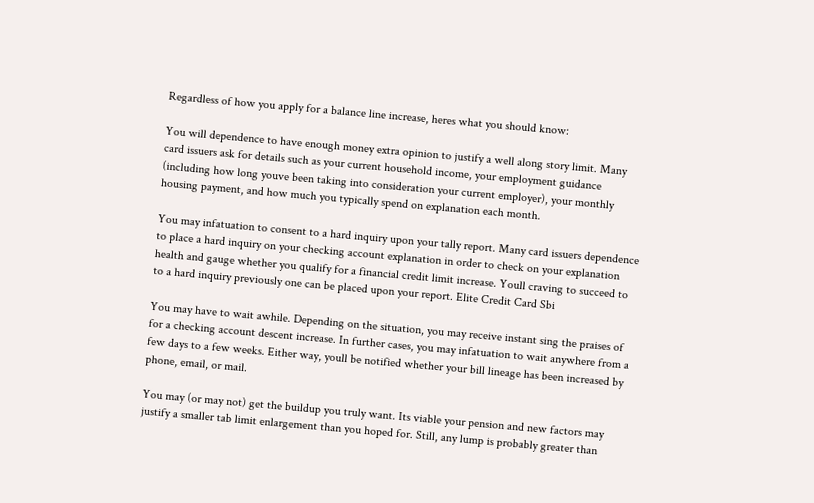Regardless of how you apply for a balance line increase, heres what you should know:

You will dependence to have enough money extra opinion to justify a well along story limit. Many card issuers ask for details such as your current household income, your employment guidance (including how long youve been taking into consideration your current employer), your monthly housing payment, and how much you typically spend on explanation each month.

You may infatuation to consent to a hard inquiry upon your tally report. Many card issuers dependence to place a hard inquiry on your checking account explanation in order to check on your explanation health and gauge whether you qualify for a financial credit limit increase. Youll craving to succeed to to a hard inquiry previously one can be placed upon your report. Elite Credit Card Sbi

You may have to wait awhile. Depending on the situation, you may receive instant sing the praises of for a checking account descent increase. In further cases, you may infatuation to wait anywhere from a few days to a few weeks. Either way, youll be notified whether your bill lineage has been increased by phone, email, or mail.

You may (or may not) get the buildup you truly want. Its viable your pension and new factors may justify a smaller tab limit enlargement than you hoped for. Still, any lump is probably greater than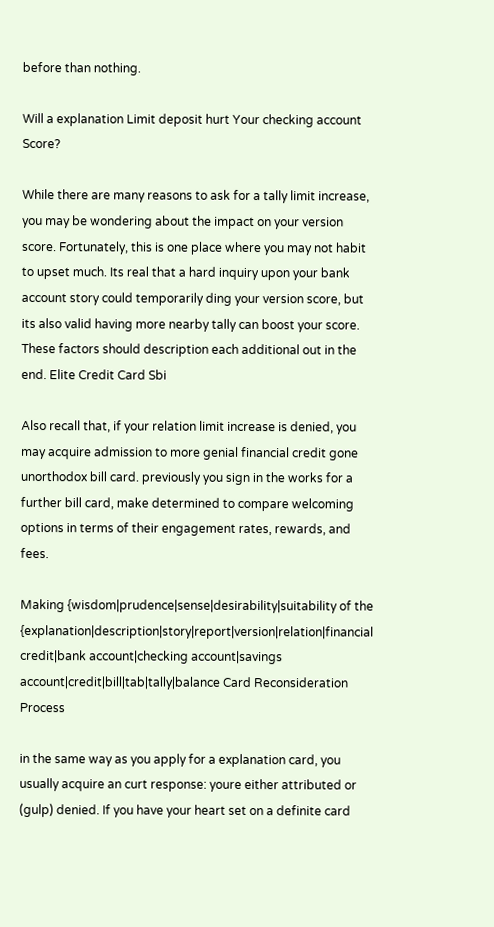before than nothing.

Will a explanation Limit deposit hurt Your checking account Score?

While there are many reasons to ask for a tally limit increase, you may be wondering about the impact on your version score. Fortunately, this is one place where you may not habit to upset much. Its real that a hard inquiry upon your bank account story could temporarily ding your version score, but its also valid having more nearby tally can boost your score. These factors should description each additional out in the end. Elite Credit Card Sbi

Also recall that, if your relation limit increase is denied, you may acquire admission to more genial financial credit gone unorthodox bill card. previously you sign in the works for a further bill card, make determined to compare welcoming options in terms of their engagement rates, rewards, and fees.

Making {wisdom|prudence|sense|desirability|suitability of the {explanation|description|story|report|version|relation|financial credit|bank account|checking account|savings account|credit|bill|tab|tally|balance Card Reconsideration Process

in the same way as you apply for a explanation card, you usually acquire an curt response: youre either attributed or (gulp) denied. If you have your heart set on a definite card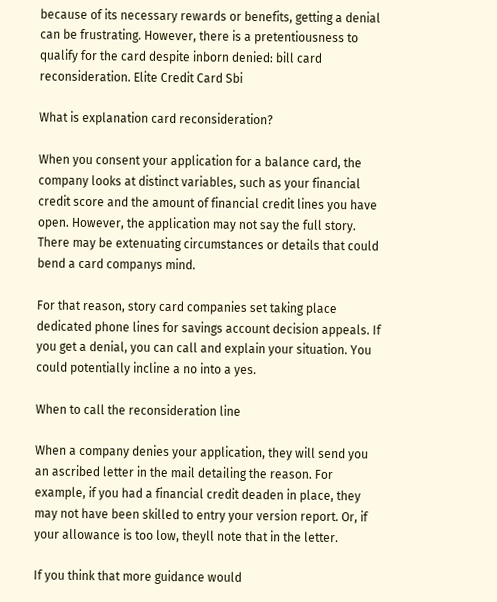because of its necessary rewards or benefits, getting a denial can be frustrating. However, there is a pretentiousness to qualify for the card despite inborn denied: bill card reconsideration. Elite Credit Card Sbi

What is explanation card reconsideration?

When you consent your application for a balance card, the company looks at distinct variables, such as your financial credit score and the amount of financial credit lines you have open. However, the application may not say the full story. There may be extenuating circumstances or details that could bend a card companys mind.

For that reason, story card companies set taking place dedicated phone lines for savings account decision appeals. If you get a denial, you can call and explain your situation. You could potentially incline a no into a yes.

When to call the reconsideration line

When a company denies your application, they will send you an ascribed letter in the mail detailing the reason. For example, if you had a financial credit deaden in place, they may not have been skilled to entry your version report. Or, if your allowance is too low, theyll note that in the letter.

If you think that more guidance would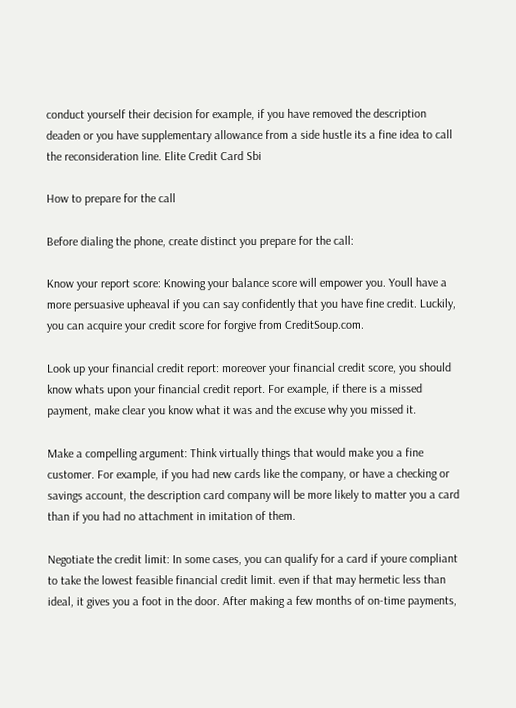conduct yourself their decision for example, if you have removed the description deaden or you have supplementary allowance from a side hustle its a fine idea to call the reconsideration line. Elite Credit Card Sbi

How to prepare for the call

Before dialing the phone, create distinct you prepare for the call:

Know your report score: Knowing your balance score will empower you. Youll have a more persuasive upheaval if you can say confidently that you have fine credit. Luckily, you can acquire your credit score for forgive from CreditSoup.com.

Look up your financial credit report: moreover your financial credit score, you should know whats upon your financial credit report. For example, if there is a missed payment, make clear you know what it was and the excuse why you missed it.

Make a compelling argument: Think virtually things that would make you a fine customer. For example, if you had new cards like the company, or have a checking or savings account, the description card company will be more likely to matter you a card than if you had no attachment in imitation of them.

Negotiate the credit limit: In some cases, you can qualify for a card if youre compliant to take the lowest feasible financial credit limit. even if that may hermetic less than ideal, it gives you a foot in the door. After making a few months of on-time payments,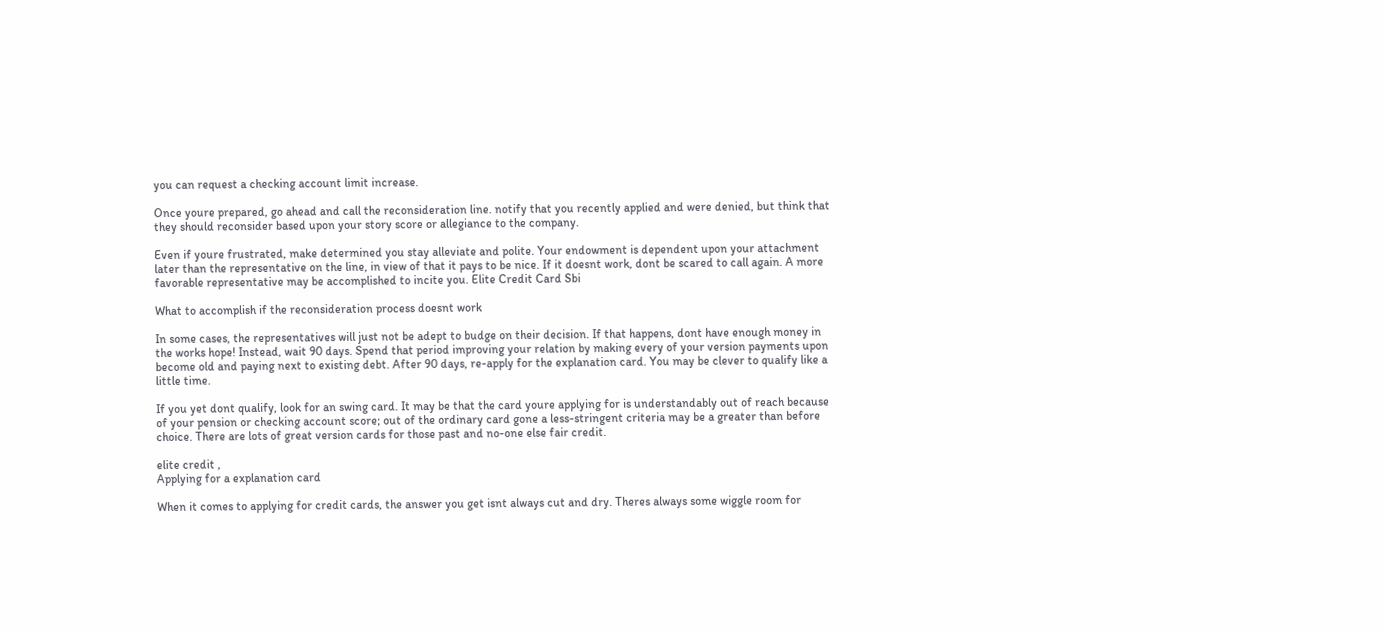you can request a checking account limit increase.

Once youre prepared, go ahead and call the reconsideration line. notify that you recently applied and were denied, but think that they should reconsider based upon your story score or allegiance to the company.

Even if youre frustrated, make determined you stay alleviate and polite. Your endowment is dependent upon your attachment later than the representative on the line, in view of that it pays to be nice. If it doesnt work, dont be scared to call again. A more favorable representative may be accomplished to incite you. Elite Credit Card Sbi

What to accomplish if the reconsideration process doesnt work

In some cases, the representatives will just not be adept to budge on their decision. If that happens, dont have enough money in the works hope! Instead, wait 90 days. Spend that period improving your relation by making every of your version payments upon become old and paying next to existing debt. After 90 days, re-apply for the explanation card. You may be clever to qualify like a little time.

If you yet dont qualify, look for an swing card. It may be that the card youre applying for is understandably out of reach because of your pension or checking account score; out of the ordinary card gone a less-stringent criteria may be a greater than before choice. There are lots of great version cards for those past and no-one else fair credit.

elite credit ,
Applying for a explanation card

When it comes to applying for credit cards, the answer you get isnt always cut and dry. Theres always some wiggle room for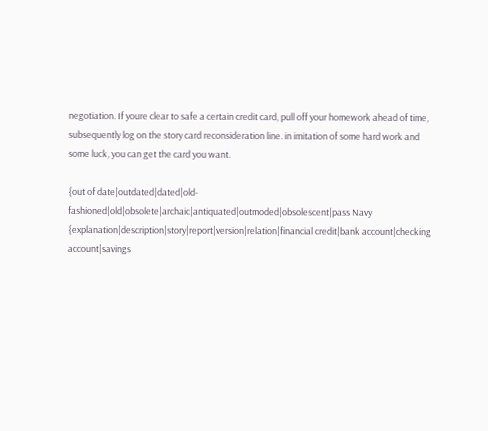negotiation. If youre clear to safe a certain credit card, pull off your homework ahead of time, subsequently log on the story card reconsideration line. in imitation of some hard work and some luck, you can get the card you want.

{out of date|outdated|dated|old-fashioned|old|obsolete|archaic|antiquated|outmoded|obsolescent|pass Navy {explanation|description|story|report|version|relation|financial credit|bank account|checking account|savings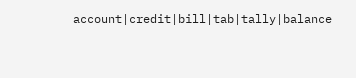account|credit|bill|tab|tally|balance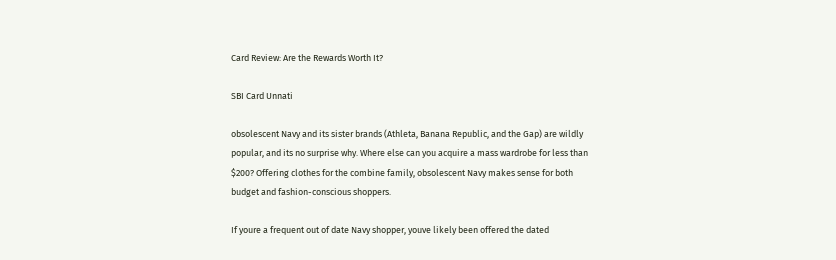Card Review: Are the Rewards Worth It?

SBI Card Unnati

obsolescent Navy and its sister brands (Athleta, Banana Republic, and the Gap) are wildly popular, and its no surprise why. Where else can you acquire a mass wardrobe for less than $200? Offering clothes for the combine family, obsolescent Navy makes sense for both budget and fashion-conscious shoppers.

If youre a frequent out of date Navy shopper, youve likely been offered the dated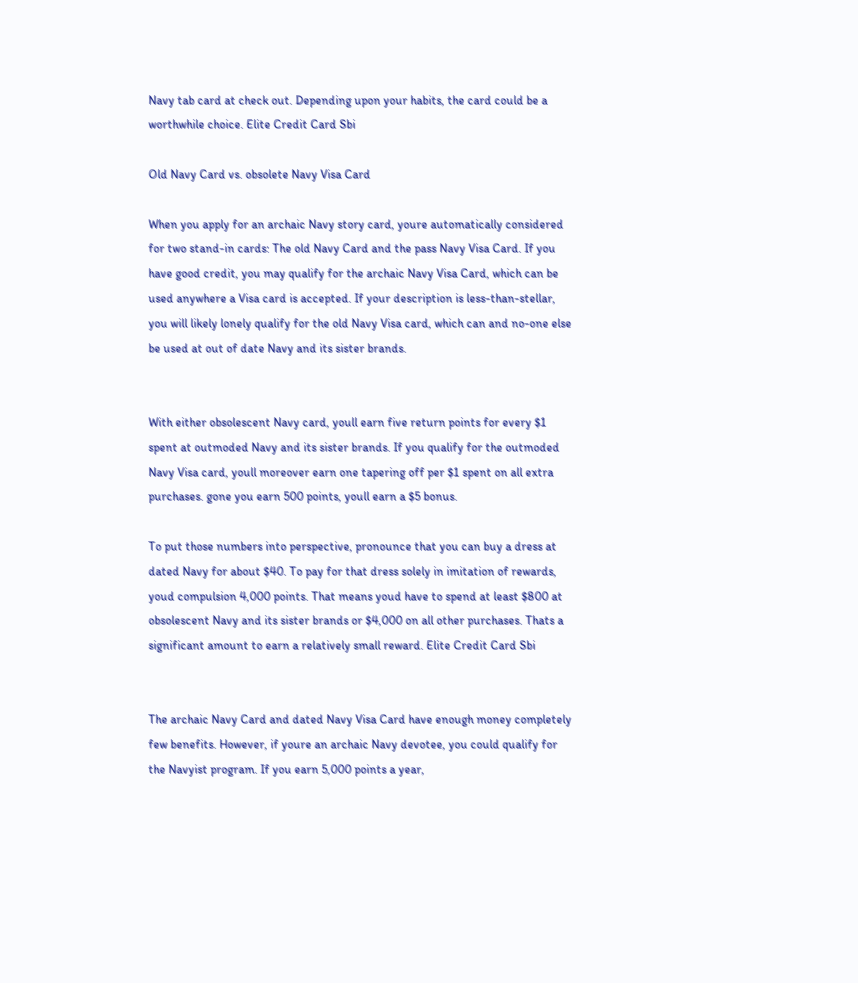Navy tab card at check out. Depending upon your habits, the card could be a worthwhile choice. Elite Credit Card Sbi

Old Navy Card vs. obsolete Navy Visa Card

When you apply for an archaic Navy story card, youre automatically considered for two stand-in cards: The old Navy Card and the pass Navy Visa Card. If you have good credit, you may qualify for the archaic Navy Visa Card, which can be used anywhere a Visa card is accepted. If your description is less-than-stellar, you will likely lonely qualify for the old Navy Visa card, which can and no-one else be used at out of date Navy and its sister brands.


With either obsolescent Navy card, youll earn five return points for every $1 spent at outmoded Navy and its sister brands. If you qualify for the outmoded Navy Visa card, youll moreover earn one tapering off per $1 spent on all extra purchases. gone you earn 500 points, youll earn a $5 bonus.

To put those numbers into perspective, pronounce that you can buy a dress at dated Navy for about $40. To pay for that dress solely in imitation of rewards, youd compulsion 4,000 points. That means youd have to spend at least $800 at obsolescent Navy and its sister brands or $4,000 on all other purchases. Thats a significant amount to earn a relatively small reward. Elite Credit Card Sbi


The archaic Navy Card and dated Navy Visa Card have enough money completely few benefits. However, if youre an archaic Navy devotee, you could qualify for the Navyist program. If you earn 5,000 points a year,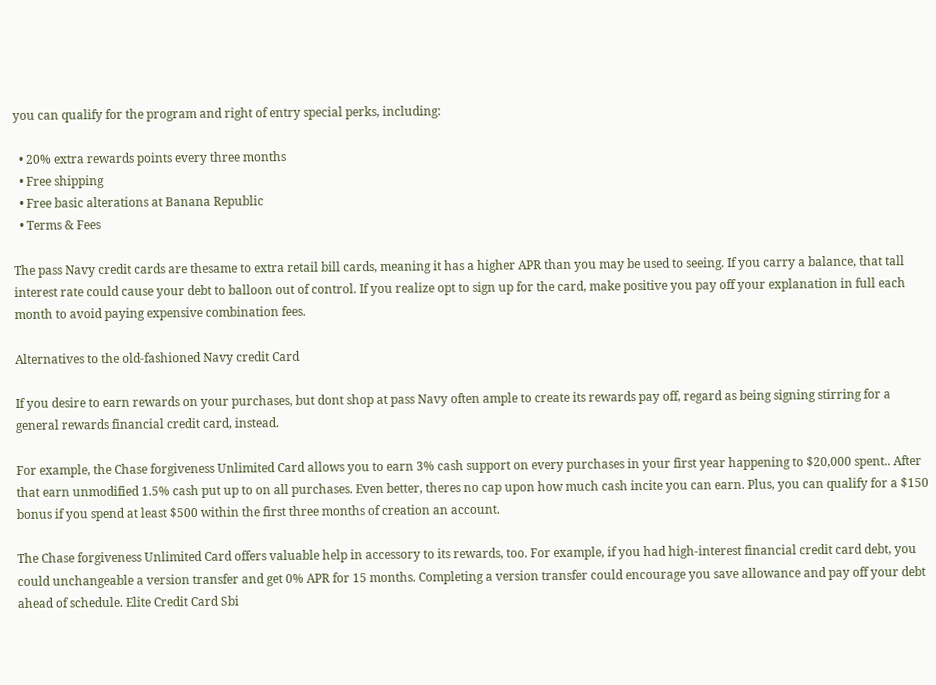you can qualify for the program and right of entry special perks, including:

  • 20% extra rewards points every three months
  • Free shipping
  • Free basic alterations at Banana Republic
  • Terms & Fees

The pass Navy credit cards are thesame to extra retail bill cards, meaning it has a higher APR than you may be used to seeing. If you carry a balance, that tall interest rate could cause your debt to balloon out of control. If you realize opt to sign up for the card, make positive you pay off your explanation in full each month to avoid paying expensive combination fees.

Alternatives to the old-fashioned Navy credit Card

If you desire to earn rewards on your purchases, but dont shop at pass Navy often ample to create its rewards pay off, regard as being signing stirring for a general rewards financial credit card, instead.

For example, the Chase forgiveness Unlimited Card allows you to earn 3% cash support on every purchases in your first year happening to $20,000 spent.. After that earn unmodified 1.5% cash put up to on all purchases. Even better, theres no cap upon how much cash incite you can earn. Plus, you can qualify for a $150 bonus if you spend at least $500 within the first three months of creation an account.

The Chase forgiveness Unlimited Card offers valuable help in accessory to its rewards, too. For example, if you had high-interest financial credit card debt, you could unchangeable a version transfer and get 0% APR for 15 months. Completing a version transfer could encourage you save allowance and pay off your debt ahead of schedule. Elite Credit Card Sbi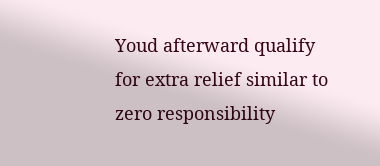Youd afterward qualify for extra relief similar to zero responsibility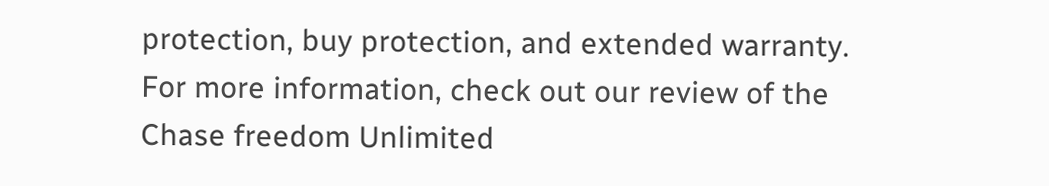protection, buy protection, and extended warranty. For more information, check out our review of the Chase freedom Unlimited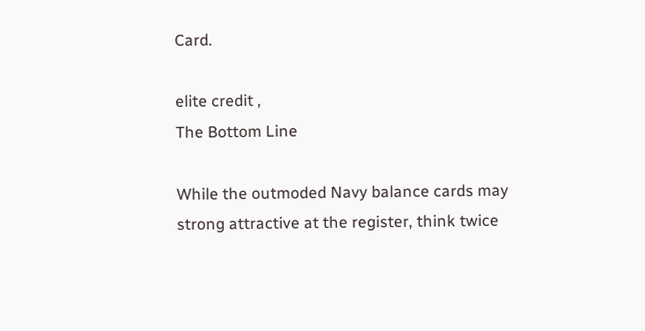Card.

elite credit ,
The Bottom Line

While the outmoded Navy balance cards may strong attractive at the register, think twice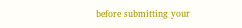before submitting your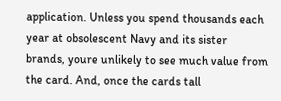application. Unless you spend thousands each year at obsolescent Navy and its sister brands, youre unlikely to see much value from the card. And, once the cards tall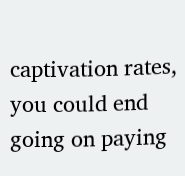captivation rates, you could end going on paying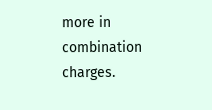more in combination charges.